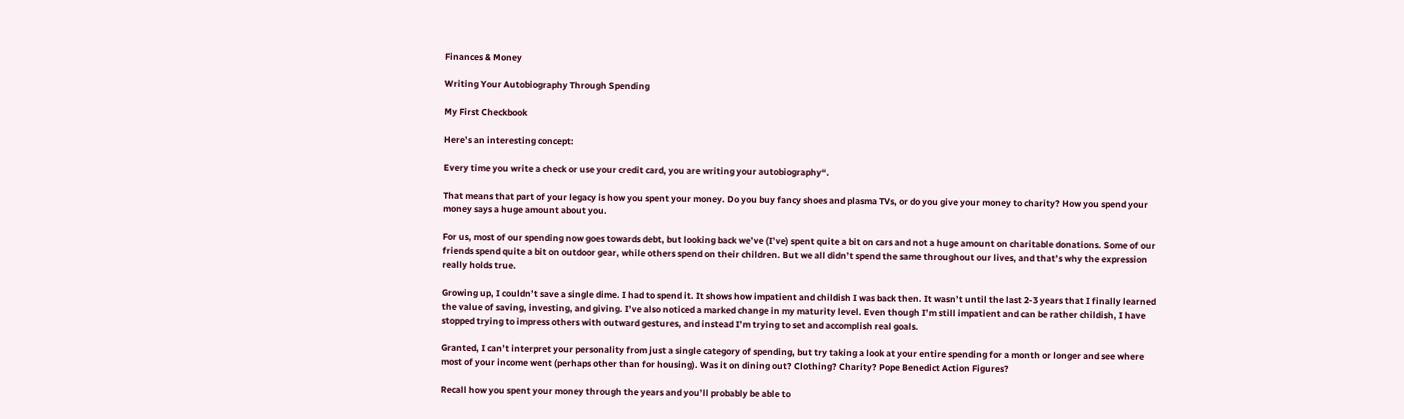Finances & Money

Writing Your Autobiography Through Spending

My First Checkbook

Here’s an interesting concept:

Every time you write a check or use your credit card, you are writing your autobiography“.

That means that part of your legacy is how you spent your money. Do you buy fancy shoes and plasma TVs, or do you give your money to charity? How you spend your money says a huge amount about you.

For us, most of our spending now goes towards debt, but looking back we’ve (I’ve) spent quite a bit on cars and not a huge amount on charitable donations. Some of our friends spend quite a bit on outdoor gear, while others spend on their children. But we all didn’t spend the same throughout our lives, and that’s why the expression really holds true.

Growing up, I couldn’t save a single dime. I had to spend it. It shows how impatient and childish I was back then. It wasn’t until the last 2-3 years that I finally learned the value of saving, investing, and giving. I’ve also noticed a marked change in my maturity level. Even though I’m still impatient and can be rather childish, I have stopped trying to impress others with outward gestures, and instead I’m trying to set and accomplish real goals.

Granted, I can’t interpret your personality from just a single category of spending, but try taking a look at your entire spending for a month or longer and see where most of your income went (perhaps other than for housing). Was it on dining out? Clothing? Charity? Pope Benedict Action Figures?

Recall how you spent your money through the years and you’ll probably be able to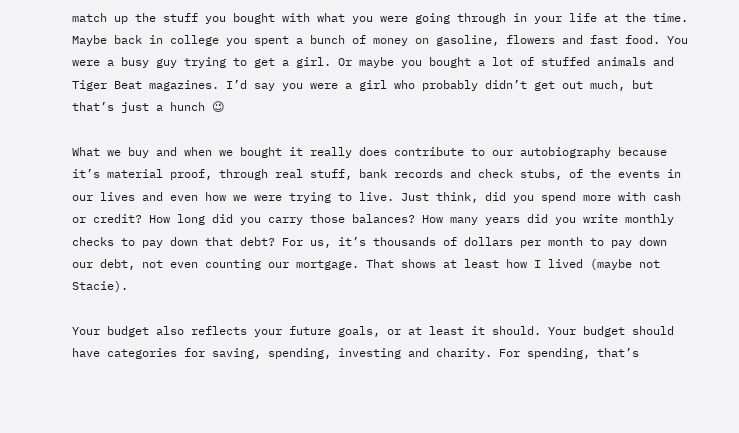match up the stuff you bought with what you were going through in your life at the time. Maybe back in college you spent a bunch of money on gasoline, flowers and fast food. You were a busy guy trying to get a girl. Or maybe you bought a lot of stuffed animals and Tiger Beat magazines. I’d say you were a girl who probably didn’t get out much, but that’s just a hunch 😉

What we buy and when we bought it really does contribute to our autobiography because it’s material proof, through real stuff, bank records and check stubs, of the events in our lives and even how we were trying to live. Just think, did you spend more with cash or credit? How long did you carry those balances? How many years did you write monthly checks to pay down that debt? For us, it’s thousands of dollars per month to pay down our debt, not even counting our mortgage. That shows at least how I lived (maybe not Stacie).

Your budget also reflects your future goals, or at least it should. Your budget should have categories for saving, spending, investing and charity. For spending, that’s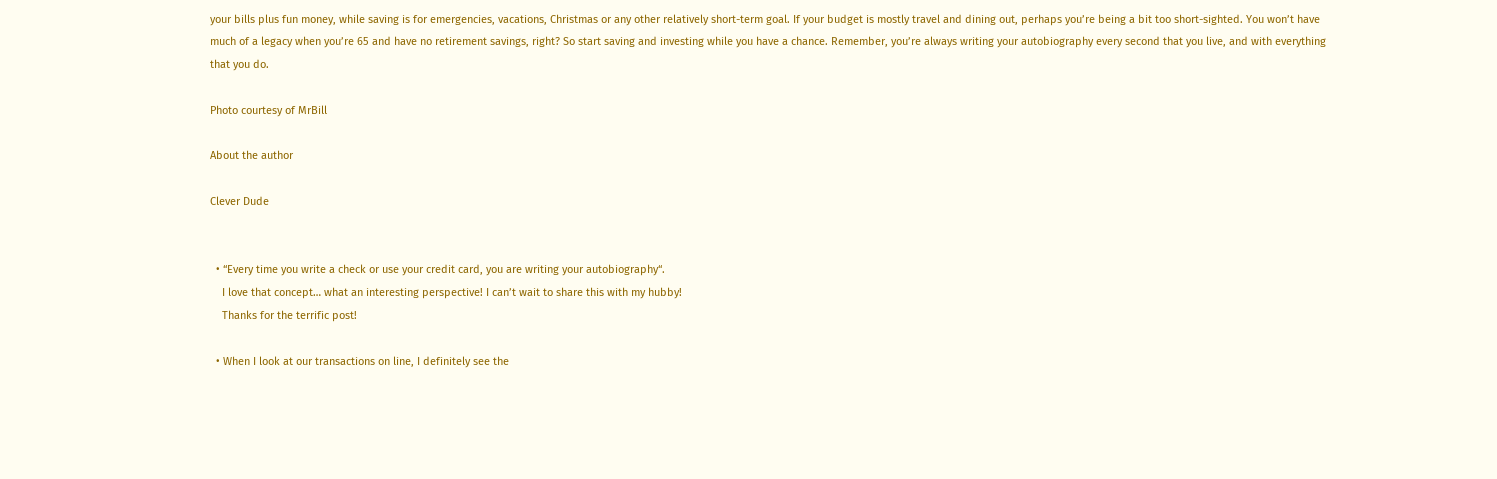your bills plus fun money, while saving is for emergencies, vacations, Christmas or any other relatively short-term goal. If your budget is mostly travel and dining out, perhaps you’re being a bit too short-sighted. You won’t have much of a legacy when you’re 65 and have no retirement savings, right? So start saving and investing while you have a chance. Remember, you’re always writing your autobiography every second that you live, and with everything that you do.

Photo courtesy of MrBill

About the author

Clever Dude


  • “Every time you write a check or use your credit card, you are writing your autobiography“.
    I love that concept… what an interesting perspective! I can’t wait to share this with my hubby!
    Thanks for the terrific post!

  • When I look at our transactions on line, I definitely see the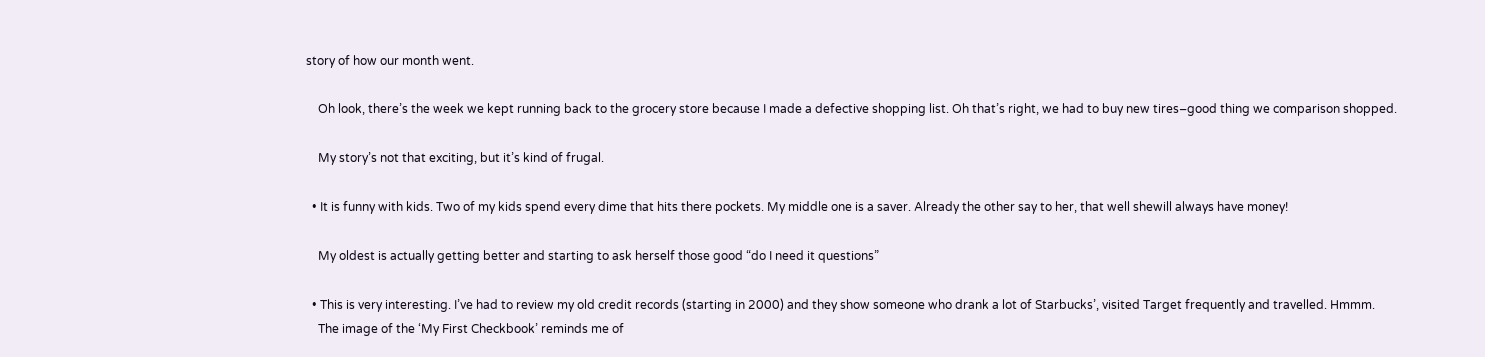story of how our month went.

    Oh look, there’s the week we kept running back to the grocery store because I made a defective shopping list. Oh that’s right, we had to buy new tires–good thing we comparison shopped.

    My story’s not that exciting, but it’s kind of frugal.

  • It is funny with kids. Two of my kids spend every dime that hits there pockets. My middle one is a saver. Already the other say to her, that well shewill always have money!

    My oldest is actually getting better and starting to ask herself those good “do I need it questions”

  • This is very interesting. I’ve had to review my old credit records (starting in 2000) and they show someone who drank a lot of Starbucks’, visited Target frequently and travelled. Hmmm.
    The image of the ‘My First Checkbook’ reminds me of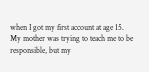when I got my first account at age 15. My mother was trying to teach me to be responsible, but my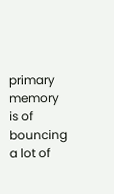primary memory is of bouncing a lot of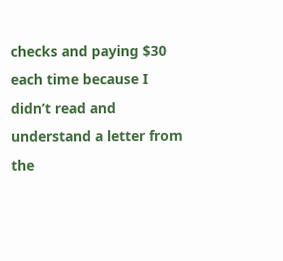checks and paying $30 each time because I didn’t read and understand a letter from the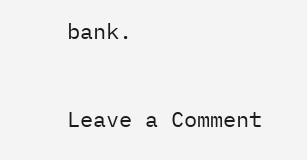bank.

Leave a Comment